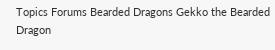Topics Forums Bearded Dragons Gekko the Bearded Dragon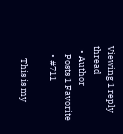Viewing 1 reply thread
  • Author
    Posts 1 Favorite
    • #711

      This is my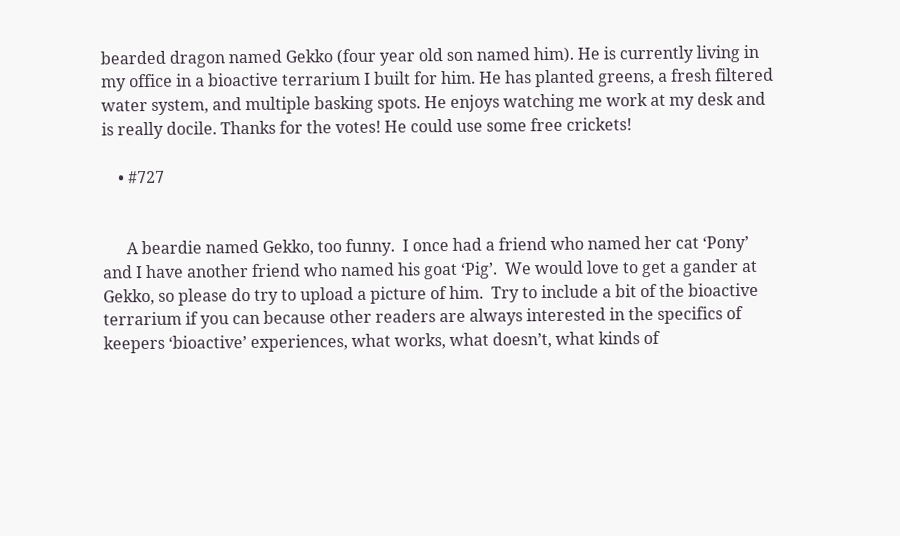bearded dragon named Gekko (four year old son named him). He is currently living in my office in a bioactive terrarium I built for him. He has planted greens, a fresh filtered water system, and multiple basking spots. He enjoys watching me work at my desk and is really docile. Thanks for the votes! He could use some free crickets!

    • #727


      A beardie named Gekko, too funny.  I once had a friend who named her cat ‘Pony’ and I have another friend who named his goat ‘Pig’.  We would love to get a gander at Gekko, so please do try to upload a picture of him.  Try to include a bit of the bioactive terrarium if you can because other readers are always interested in the specifics of keepers ‘bioactive’ experiences, what works, what doesn’t, what kinds of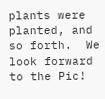plants were planted, and so forth.  We look forward to the Pic!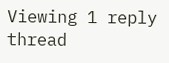Viewing 1 reply thread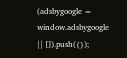(adsbygoogle = window.adsbygoogle || []).push({});